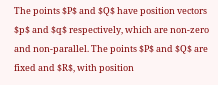The points $P$ and $Q$ have position vectors $p$ and $q$ respectively, which are non-zero and non-parallel. The points $P$ and $Q$ are fixed and $R$, with position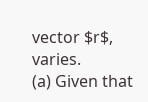vector $r$, varies.
(a) Given that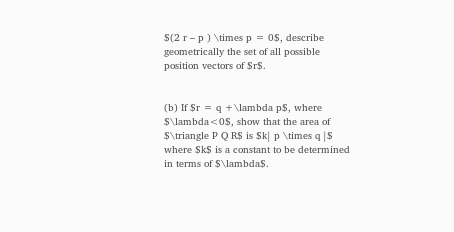$(2 r – p ) \times p = 0$, describe geometrically the set of all possible position vectors of $r$.


(b) If $r = q +\lambda p$, where $\lambda<0$, show that the area of $\triangle P Q R$ is $k| p \times q |$ where $k$ is a constant to be determined in terms of $\lambda$.